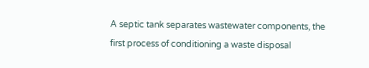A septic tank separates wastewater components, the first process of conditioning a waste disposal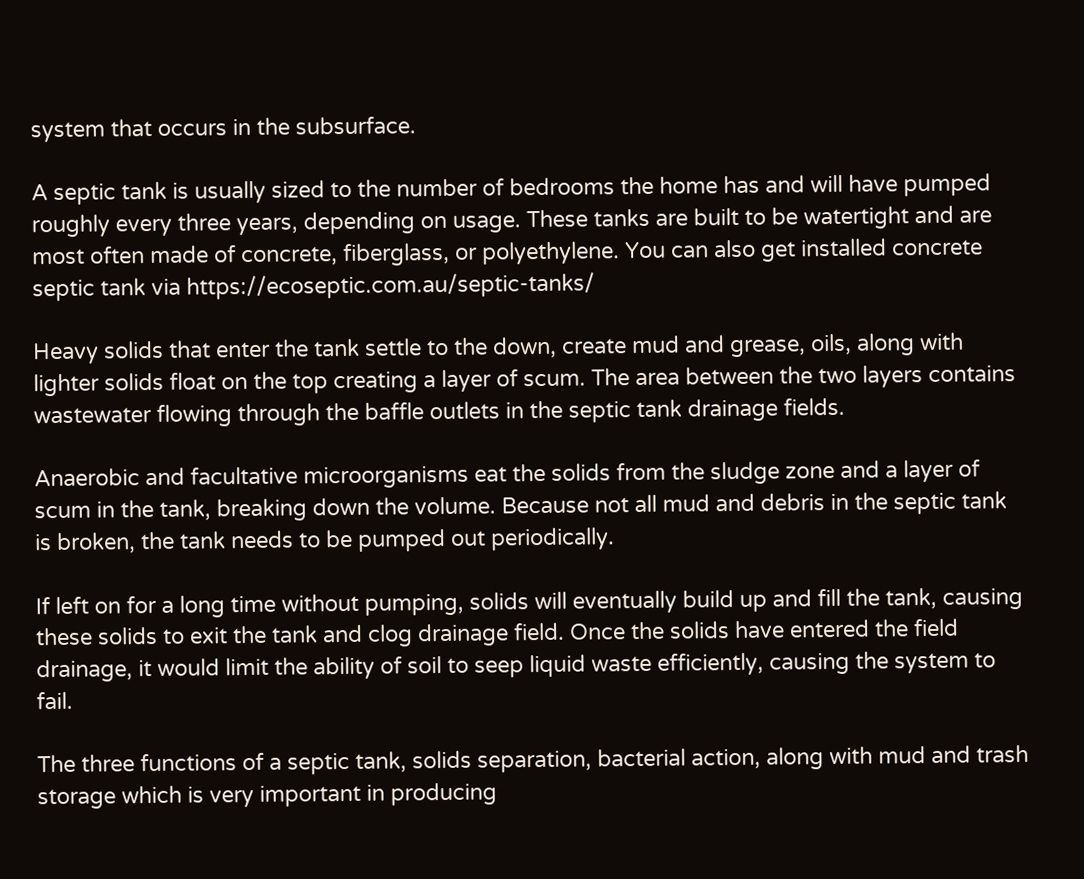system that occurs in the subsurface.

A septic tank is usually sized to the number of bedrooms the home has and will have pumped roughly every three years, depending on usage. These tanks are built to be watertight and are most often made of concrete, fiberglass, or polyethylene. You can also get installed concrete septic tank via https://ecoseptic.com.au/septic-tanks/

Heavy solids that enter the tank settle to the down, create mud and grease, oils, along with lighter solids float on the top creating a layer of scum. The area between the two layers contains wastewater flowing through the baffle outlets in the septic tank drainage fields.

Anaerobic and facultative microorganisms eat the solids from the sludge zone and a layer of scum in the tank, breaking down the volume. Because not all mud and debris in the septic tank is broken, the tank needs to be pumped out periodically.

If left on for a long time without pumping, solids will eventually build up and fill the tank, causing these solids to exit the tank and clog drainage field. Once the solids have entered the field drainage, it would limit the ability of soil to seep liquid waste efficiently, causing the system to fail.

The three functions of a septic tank, solids separation, bacterial action, along with mud and trash storage which is very important in producing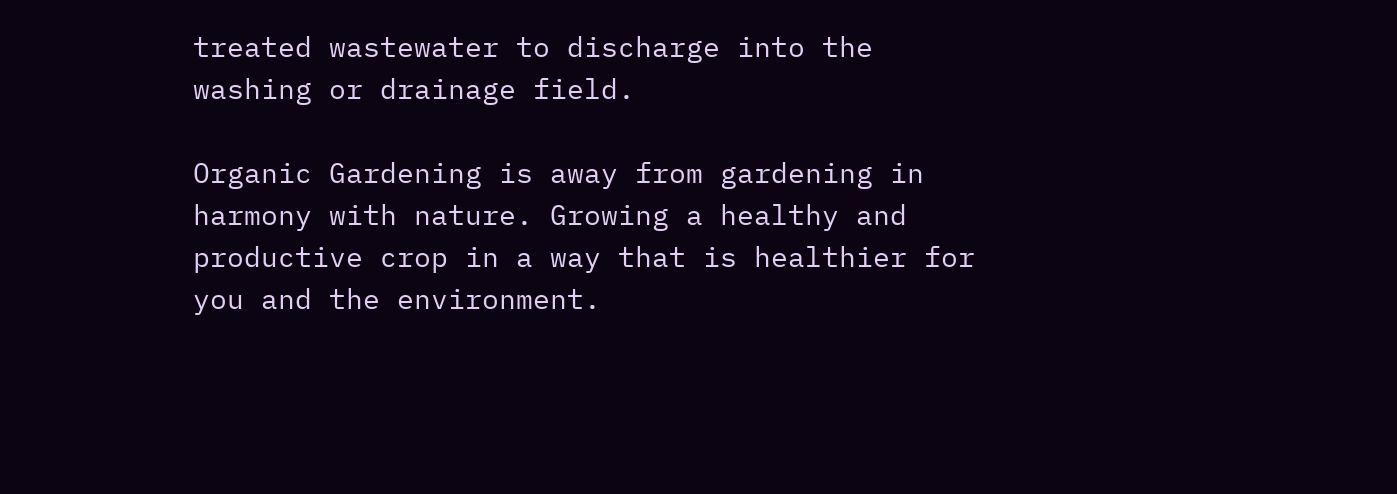treated wastewater to discharge into the washing or drainage field.

Organic Gardening is away from gardening in harmony with nature. Growing a healthy and productive crop in a way that is healthier for you and the environment.